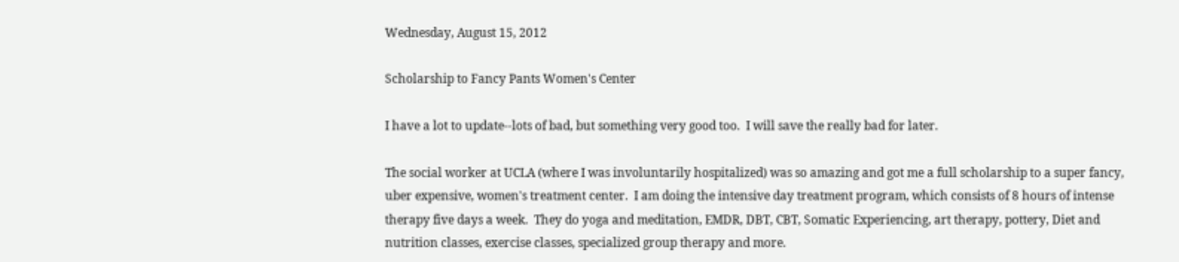Wednesday, August 15, 2012

Scholarship to Fancy Pants Women's Center

I have a lot to update--lots of bad, but something very good too.  I will save the really bad for later.

The social worker at UCLA (where I was involuntarily hospitalized) was so amazing and got me a full scholarship to a super fancy, uber expensive, women's treatment center.  I am doing the intensive day treatment program, which consists of 8 hours of intense therapy five days a week.  They do yoga and meditation, EMDR, DBT, CBT, Somatic Experiencing, art therapy, pottery, Diet and nutrition classes, exercise classes, specialized group therapy and more.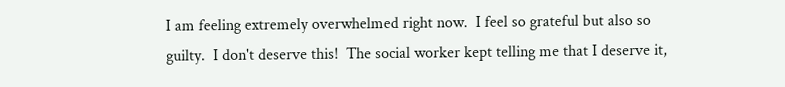I am feeling extremely overwhelmed right now.  I feel so grateful but also so guilty.  I don't deserve this!  The social worker kept telling me that I deserve it,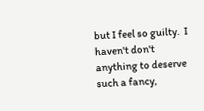but I feel so guilty.  I haven't don't anything to deserve such a fancy,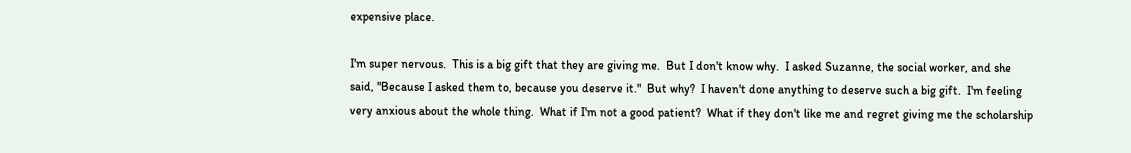expensive place.

I'm super nervous.  This is a big gift that they are giving me.  But I don't know why.  I asked Suzanne, the social worker, and she said, "Because I asked them to, because you deserve it."  But why?  I haven't done anything to deserve such a big gift.  I'm feeling very anxious about the whole thing.  What if I'm not a good patient?  What if they don't like me and regret giving me the scholarship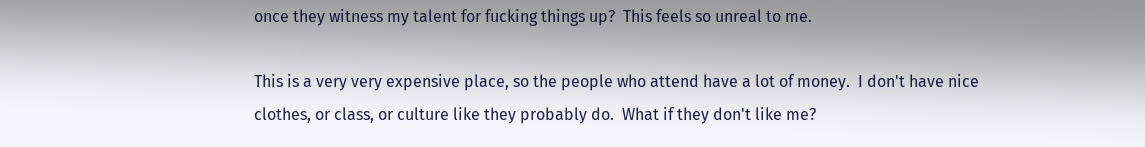once they witness my talent for fucking things up?  This feels so unreal to me.

This is a very very expensive place, so the people who attend have a lot of money.  I don't have nice clothes, or class, or culture like they probably do.  What if they don't like me?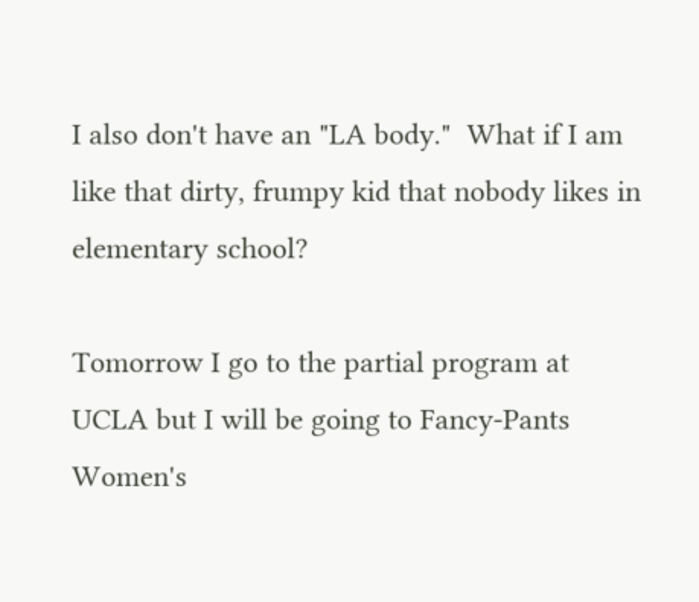I also don't have an "LA body."  What if I am like that dirty, frumpy kid that nobody likes in elementary school?

Tomorrow I go to the partial program at UCLA but I will be going to Fancy-Pants Women's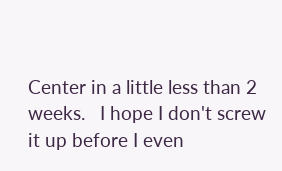Center in a little less than 2 weeks.   I hope I don't screw it up before I even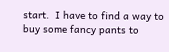start.  I have to find a way to buy some fancy pants to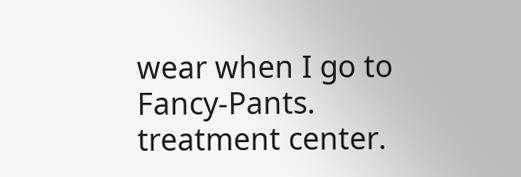wear when I go to Fancy-Pants. treatment center.